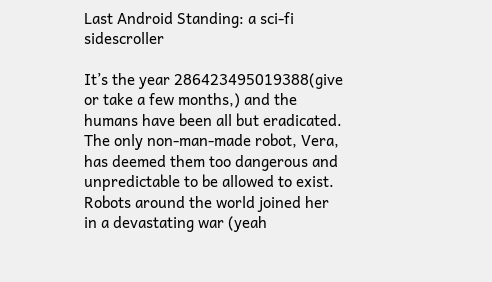Last Android Standing: a sci-fi sidescroller

It’s the year 286423495019388(give or take a few months,) and the humans have been all but eradicated. The only non-man-made robot, Vera, has deemed them too dangerous and unpredictable to be allowed to exist. Robots around the world joined her in a devastating war (yeah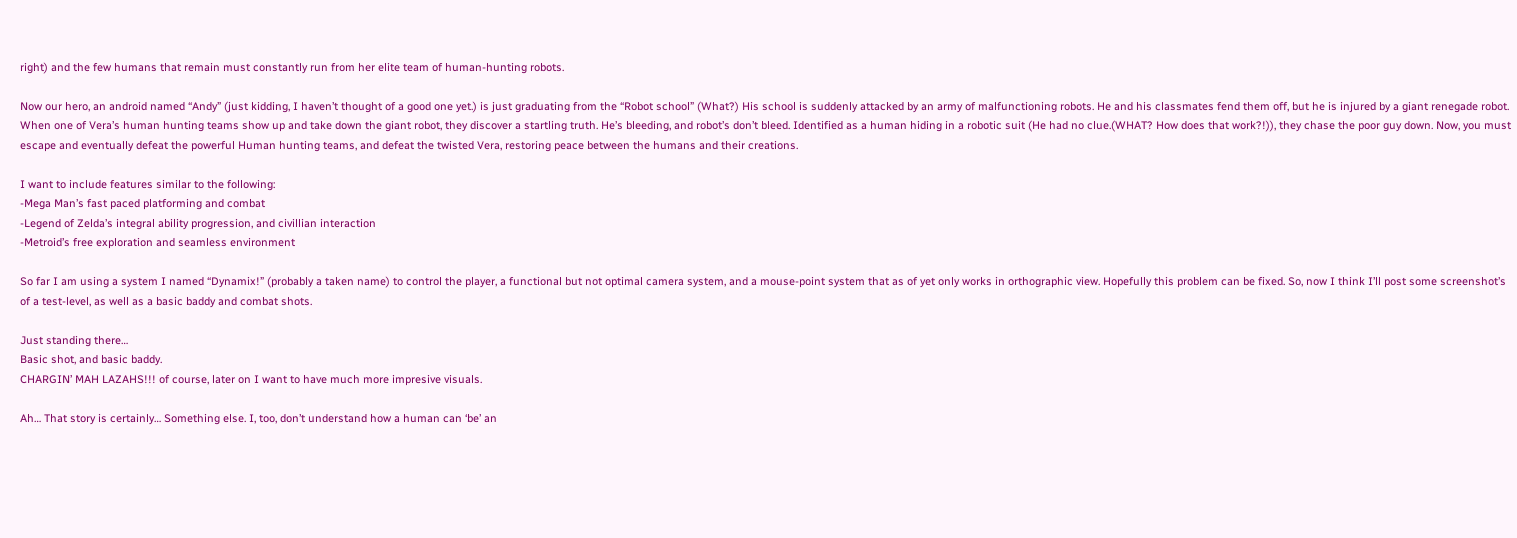right) and the few humans that remain must constantly run from her elite team of human-hunting robots.

Now our hero, an android named “Andy” (just kidding, I haven’t thought of a good one yet.) is just graduating from the “Robot school” (What?) His school is suddenly attacked by an army of malfunctioning robots. He and his classmates fend them off, but he is injured by a giant renegade robot. When one of Vera’s human hunting teams show up and take down the giant robot, they discover a startling truth. He’s bleeding, and robot’s don’t bleed. Identified as a human hiding in a robotic suit (He had no clue.(WHAT? How does that work?!)), they chase the poor guy down. Now, you must escape and eventually defeat the powerful Human hunting teams, and defeat the twisted Vera, restoring peace between the humans and their creations.

I want to include features similar to the following:
-Mega Man’s fast paced platforming and combat
-Legend of Zelda’s integral ability progression, and civillian interaction
-Metroid’s free exploration and seamless environment

So far I am using a system I named “Dynamix!” (probably a taken name) to control the player, a functional but not optimal camera system, and a mouse-point system that as of yet only works in orthographic view. Hopefully this problem can be fixed. So, now I think I’ll post some screenshot’s of a test-level, as well as a basic baddy and combat shots.

Just standing there…
Basic shot, and basic baddy.
CHARGIN’ MAH LAZAHS!!! of course, later on I want to have much more impresive visuals.

Ah… That story is certainly… Something else. I, too, don’t understand how a human can ‘be’ an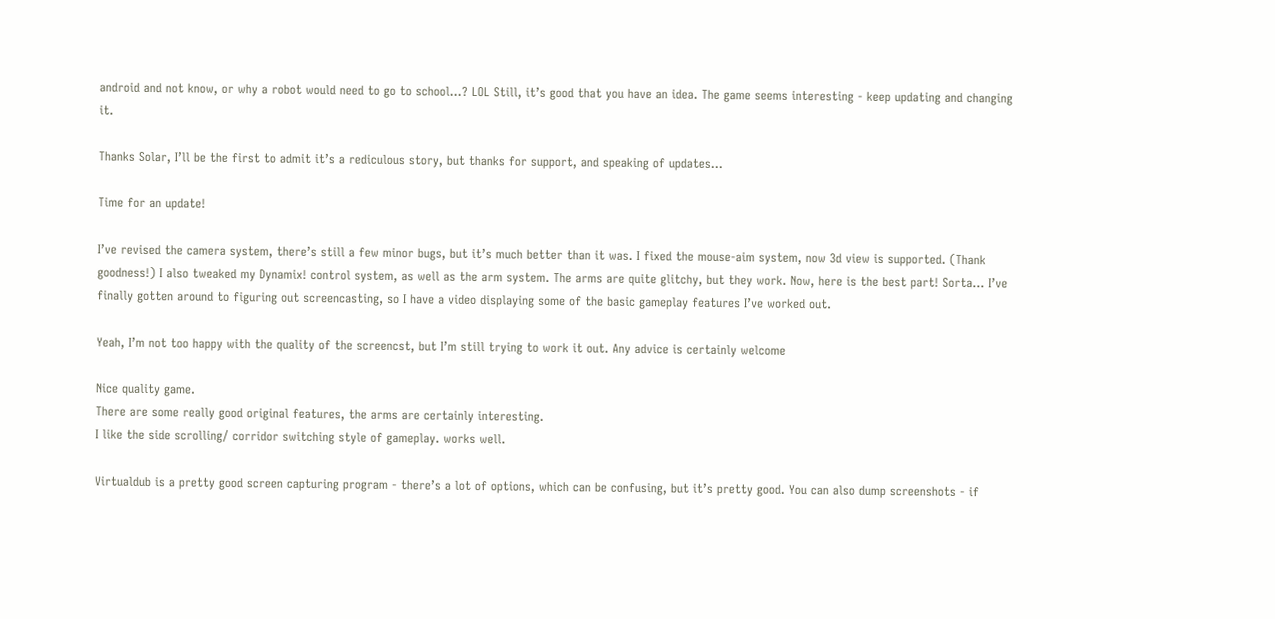android and not know, or why a robot would need to go to school…? LOL Still, it’s good that you have an idea. The game seems interesting - keep updating and changing it.

Thanks Solar, I’ll be the first to admit it’s a rediculous story, but thanks for support, and speaking of updates…

Time for an update!

I’ve revised the camera system, there’s still a few minor bugs, but it’s much better than it was. I fixed the mouse-aim system, now 3d view is supported. (Thank goodness!) I also tweaked my Dynamix! control system, as well as the arm system. The arms are quite glitchy, but they work. Now, here is the best part! Sorta… I’ve finally gotten around to figuring out screencasting, so I have a video displaying some of the basic gameplay features I’ve worked out.

Yeah, I’m not too happy with the quality of the screencst, but I’m still trying to work it out. Any advice is certainly welcome

Nice quality game.
There are some really good original features, the arms are certainly interesting.
I like the side scrolling/ corridor switching style of gameplay. works well.

Virtualdub is a pretty good screen capturing program - there’s a lot of options, which can be confusing, but it’s pretty good. You can also dump screenshots - if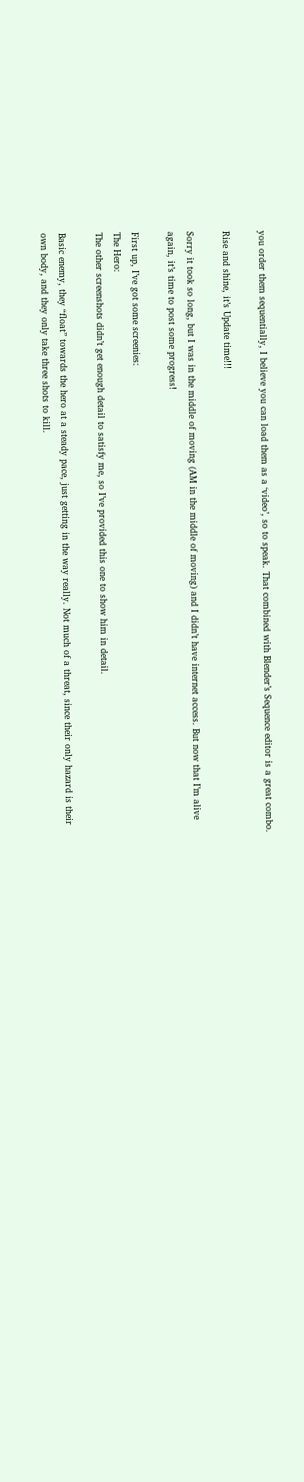you order them sequentially, I believe you can load them as a ‘video’, so to speak. That combined with Blender’s Sequence editor is a great combo.

Rise and shine, it’s Update time!!!

Sorry it took so long, but I was in the middle of moving (AM in the middle of moving) and I didn’t have internet access. But now that I’m alive again, it’s time to post some progress!

First up, I’ve got some screenies:
The Hero:
The other screenshots didn’t get enough detail to satisfy me, so I’ve provided this one to show him in detail.

Basic enemy, they “float” towards the hero at a steady pace, just getting in the way really. Not much of a threat, since their only hazard is their own body, and they only take three shots to kill.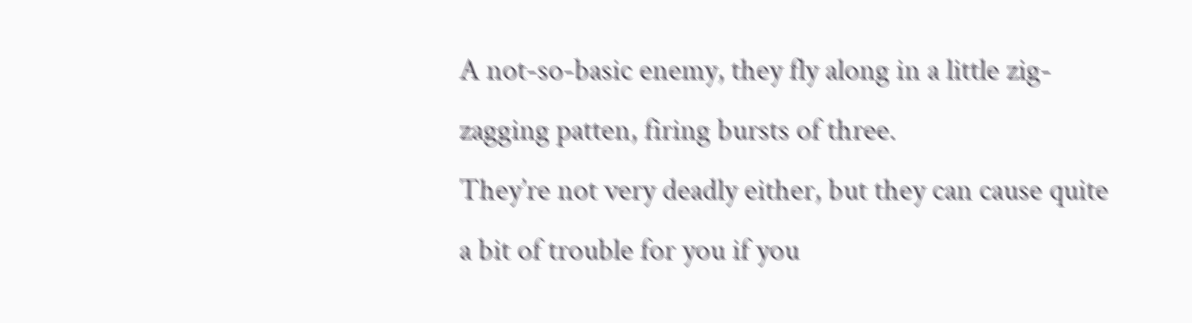A not-so-basic enemy, they fly along in a little zig-zagging patten, firing bursts of three.
They’re not very deadly either, but they can cause quite a bit of trouble for you if you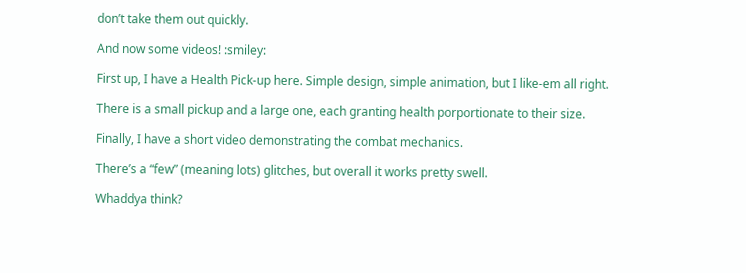don’t take them out quickly.

And now some videos! :smiley:

First up, I have a Health Pick-up here. Simple design, simple animation, but I like-em all right.

There is a small pickup and a large one, each granting health porportionate to their size.

Finally, I have a short video demonstrating the combat mechanics.

There’s a “few” (meaning lots) glitches, but overall it works pretty swell.

Whaddya think?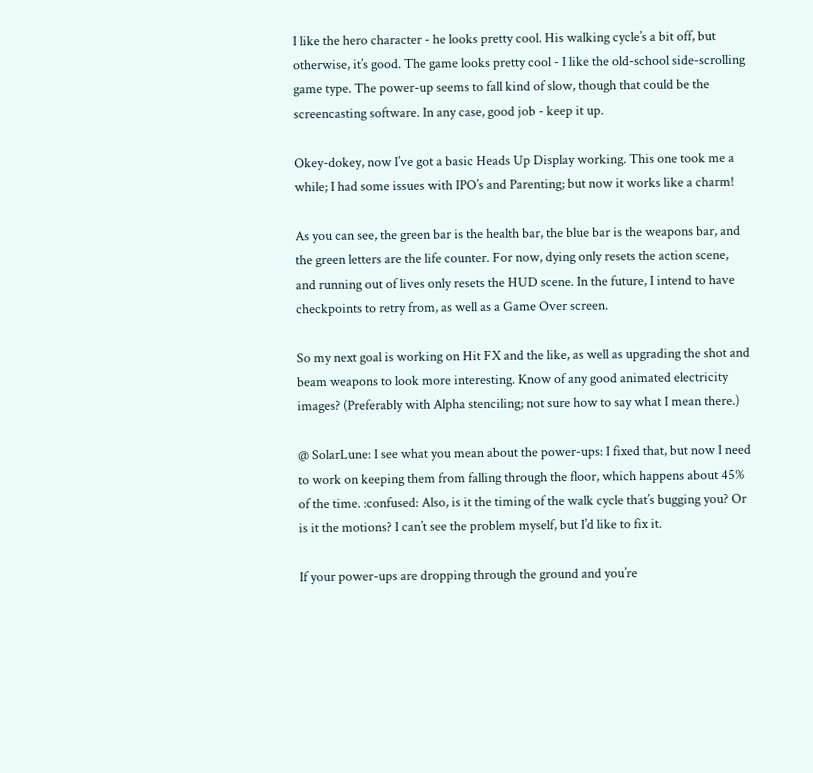I like the hero character - he looks pretty cool. His walking cycle’s a bit off, but otherwise, it’s good. The game looks pretty cool - I like the old-school side-scrolling game type. The power-up seems to fall kind of slow, though that could be the screencasting software. In any case, good job - keep it up.

Okey-dokey, now I’ve got a basic Heads Up Display working. This one took me a while; I had some issues with IPO’s and Parenting; but now it works like a charm!

As you can see, the green bar is the health bar, the blue bar is the weapons bar, and the green letters are the life counter. For now, dying only resets the action scene, and running out of lives only resets the HUD scene. In the future, I intend to have checkpoints to retry from, as well as a Game Over screen.

So my next goal is working on Hit FX and the like, as well as upgrading the shot and beam weapons to look more interesting. Know of any good animated electricity images? (Preferably with Alpha stenciling; not sure how to say what I mean there.)

@ SolarLune: I see what you mean about the power-ups: I fixed that, but now I need to work on keeping them from falling through the floor, which happens about 45% of the time. :confused: Also, is it the timing of the walk cycle that’s bugging you? Or is it the motions? I can’t see the problem myself, but I’d like to fix it.

If your power-ups are dropping through the ground and you’re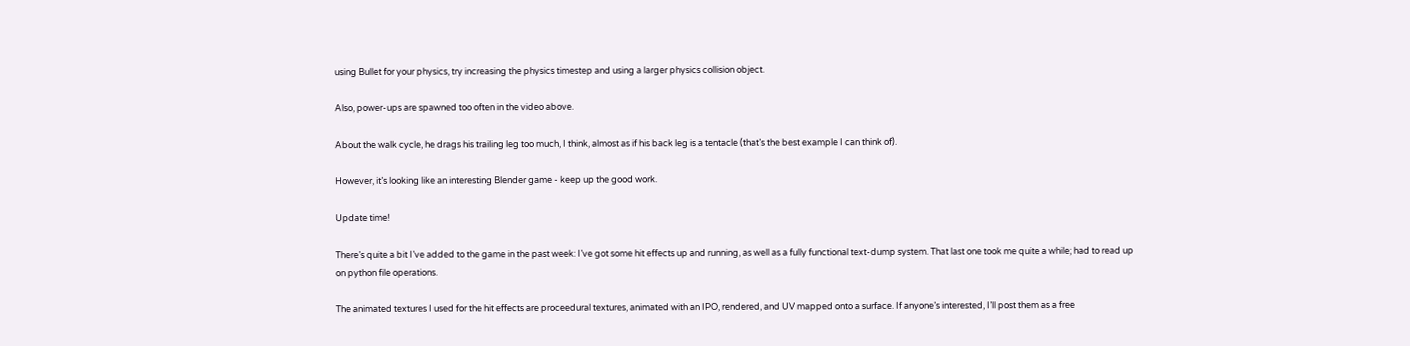using Bullet for your physics, try increasing the physics timestep and using a larger physics collision object.

Also, power-ups are spawned too often in the video above.

About the walk cycle, he drags his trailing leg too much, I think, almost as if his back leg is a tentacle (that’s the best example I can think of).

However, it’s looking like an interesting Blender game - keep up the good work.

Update time!

There’s quite a bit I’ve added to the game in the past week: I’ve got some hit effects up and running, as well as a fully functional text-dump system. That last one took me quite a while; had to read up on python file operations.

The animated textures I used for the hit effects are proceedural textures, animated with an IPO, rendered, and UV mapped onto a surface. If anyone’s interested, I’ll post them as a free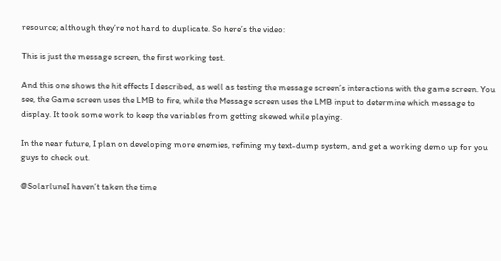resource; although they’re not hard to duplicate. So here’s the video:

This is just the message screen, the first working test.

And this one shows the hit effects I described, as well as testing the message screen’s interactions with the game screen. You see, the Game screen uses the LMB to fire, while the Message screen uses the LMB input to determine which message to display. It took some work to keep the variables from getting skewed while playing.

In the near future, I plan on developing more enemies, refining my text-dump system, and get a working demo up for you guys to check out.

@SolarluneI haven’t taken the time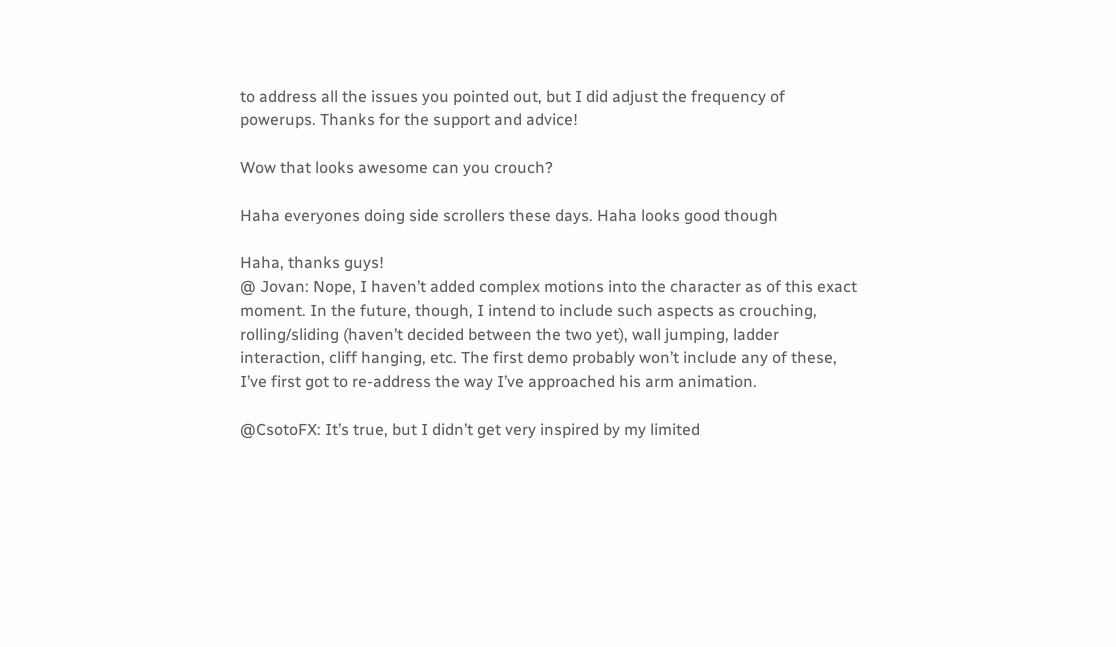to address all the issues you pointed out, but I did adjust the frequency of powerups. Thanks for the support and advice!

Wow that looks awesome can you crouch?

Haha everyones doing side scrollers these days. Haha looks good though

Haha, thanks guys!
@ Jovan: Nope, I haven’t added complex motions into the character as of this exact moment. In the future, though, I intend to include such aspects as crouching, rolling/sliding (haven’t decided between the two yet), wall jumping, ladder interaction, cliff hanging, etc. The first demo probably won’t include any of these, I’ve first got to re-address the way I’ve approached his arm animation.

@CsotoFX: It’s true, but I didn’t get very inspired by my limited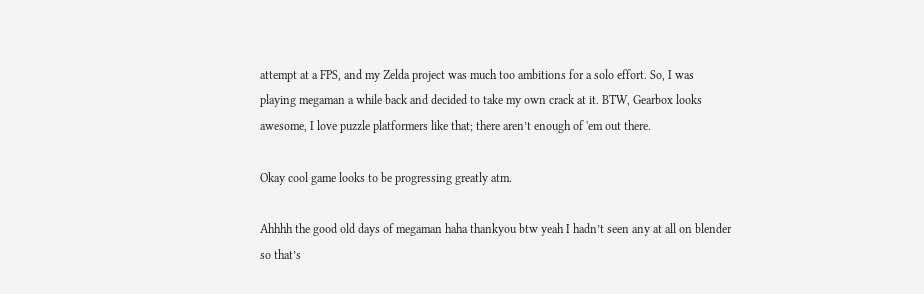attempt at a FPS, and my Zelda project was much too ambitions for a solo effort. So, I was playing megaman a while back and decided to take my own crack at it. BTW, Gearbox looks awesome, I love puzzle platformers like that; there aren’t enough of 'em out there.

Okay cool game looks to be progressing greatly atm.

Ahhhh the good old days of megaman haha thankyou btw yeah I hadn’t seen any at all on blender so that’s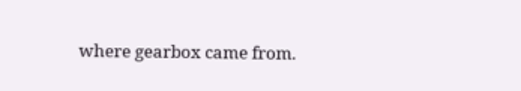where gearbox came from.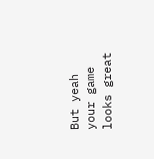But yeah your game looks great